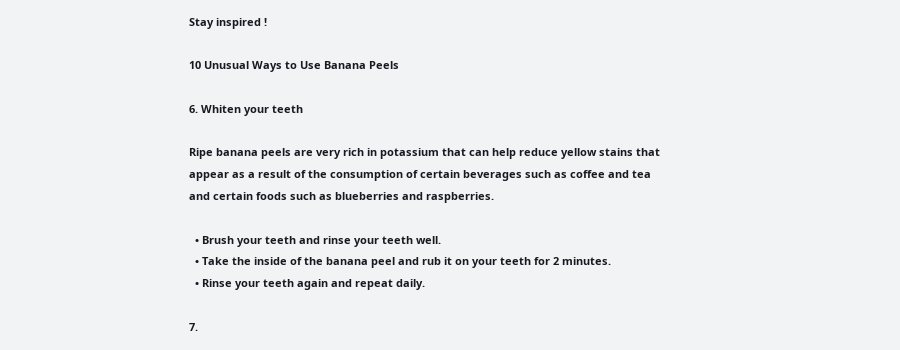Stay inspired !

10 Unusual Ways to Use Banana Peels

6. Whiten your teeth

Ripe banana peels are very rich in potassium that can help reduce yellow stains that appear as a result of the consumption of certain beverages such as coffee and tea and certain foods such as blueberries and raspberries.

  • Brush your teeth and rinse your teeth well.
  • Take the inside of the banana peel and rub it on your teeth for 2 minutes.
  • Rinse your teeth again and repeat daily.

7.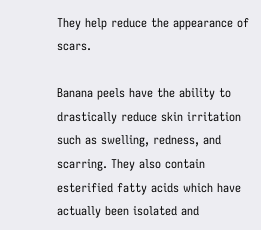They help reduce the appearance of scars.

Banana peels have the ability to drastically reduce skin irritation such as swelling, redness, and scarring. They also contain esterified fatty acids which have actually been isolated and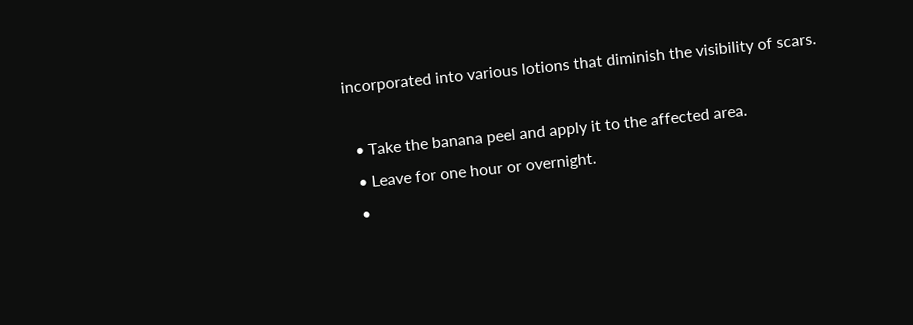incorporated into various lotions that diminish the visibility of scars.

  • Take the banana peel and apply it to the affected area.
  • Leave for one hour or overnight.
  •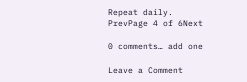Repeat daily.
PrevPage 4 of 6Next

0 comments… add one

Leave a Comment